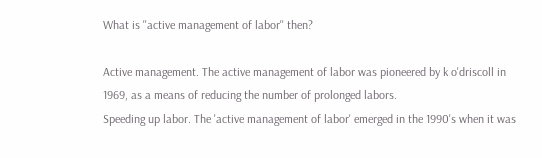What is ''active management of labor'' then?

Active management. The active management of labor was pioneered by k o'driscoll in 1969, as a means of reducing the number of prolonged labors.
Speeding up labor. The 'active management of labor' emerged in the 1990's when it was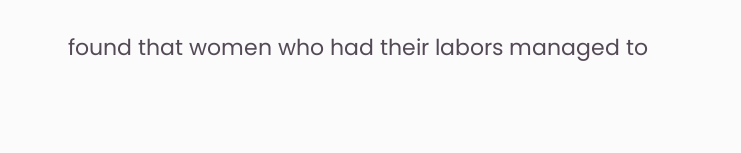found that women who had their labors managed to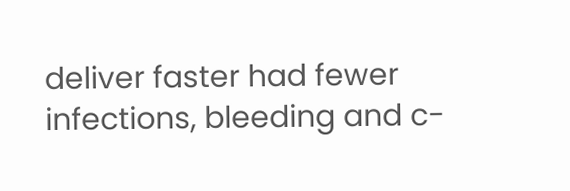deliver faster had fewer infections, bleeding and c-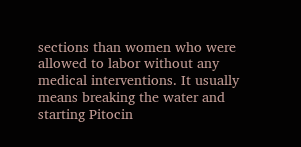sections than women who were allowed to labor without any medical interventions. It usually means breaking the water and starting Pitocin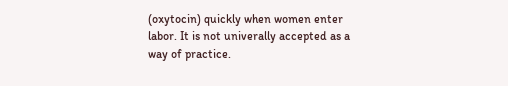(oxytocin) quickly when women enter labor. It is not univerally accepted as a way of practice.